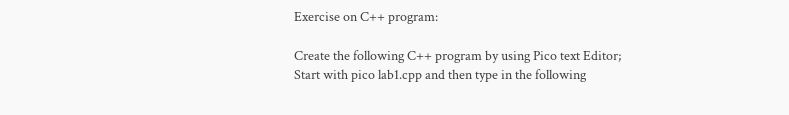Exercise on C++ program:

Create the following C++ program by using Pico text Editor;
Start with pico lab1.cpp and then type in the following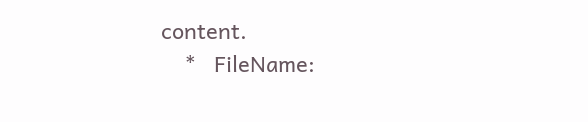content.
    *   FileName: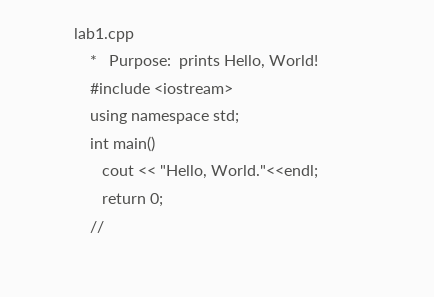lab1.cpp
    *   Purpose:  prints Hello, World!
    #include <iostream>
    using namespace std;
    int main()
       cout << "Hello, World."<<endl;
       return 0;
    //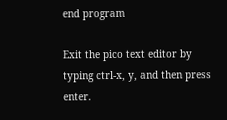end program

Exit the pico text editor by typing ctrl-x, y, and then press enter.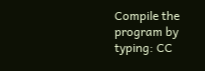Compile the program by typing: CC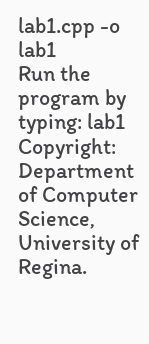lab1.cpp -o lab1
Run the program by typing: lab1
Copyright: Department of Computer Science, University of Regina.